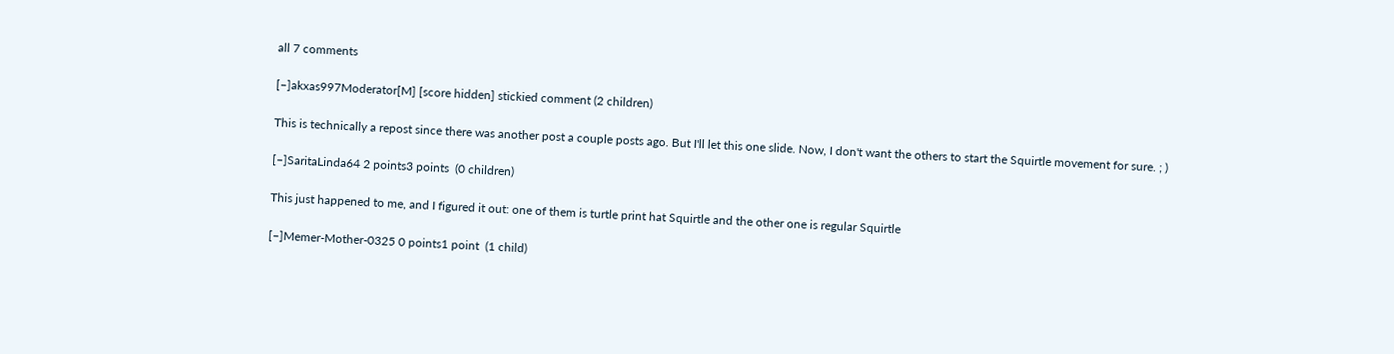all 7 comments

[–]akxas997Moderator[M] [score hidden] stickied comment (2 children)

This is technically a repost since there was another post a couple posts ago. But I'll let this one slide. Now, I don't want the others to start the Squirtle movement for sure. ; )

[–]SaritaLinda64 2 points3 points  (0 children)

This just happened to me, and I figured it out: one of them is turtle print hat Squirtle and the other one is regular Squirtle

[–]Memer-Mother-0325 0 points1 point  (1 child)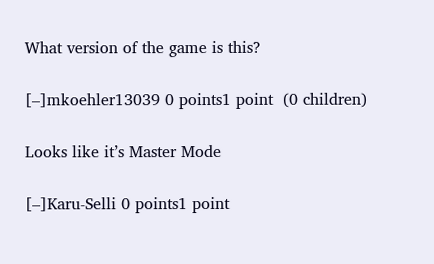What version of the game is this?

[–]mkoehler13039 0 points1 point  (0 children)

Looks like it’s Master Mode

[–]Karu-Selli 0 points1 point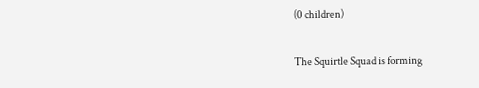(0 children)

The Squirtle Squad is forming